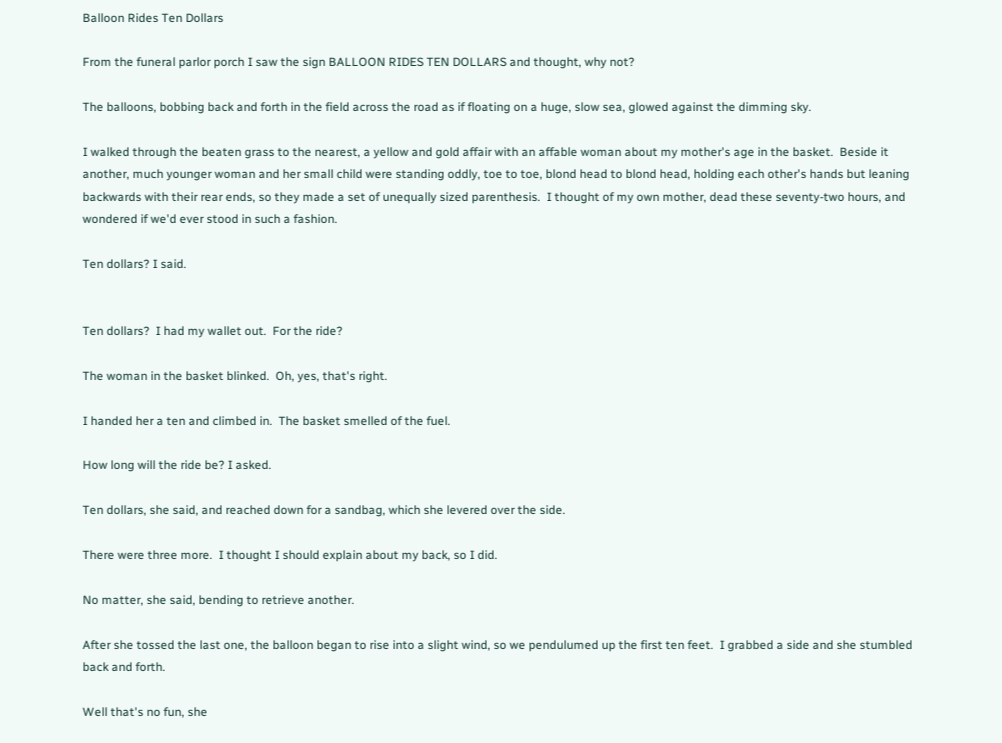Balloon Rides Ten Dollars

From the funeral parlor porch I saw the sign BALLOON RIDES TEN DOLLARS and thought, why not?

The balloons, bobbing back and forth in the field across the road as if floating on a huge, slow sea, glowed against the dimming sky.

I walked through the beaten grass to the nearest, a yellow and gold affair with an affable woman about my mother's age in the basket.  Beside it another, much younger woman and her small child were standing oddly, toe to toe, blond head to blond head, holding each other's hands but leaning backwards with their rear ends, so they made a set of unequally sized parenthesis.  I thought of my own mother, dead these seventy-two hours, and wondered if we'd ever stood in such a fashion.

Ten dollars? I said.


Ten dollars?  I had my wallet out.  For the ride?

The woman in the basket blinked.  Oh, yes, that's right.

I handed her a ten and climbed in.  The basket smelled of the fuel.

How long will the ride be? I asked.

Ten dollars, she said, and reached down for a sandbag, which she levered over the side.

There were three more.  I thought I should explain about my back, so I did.

No matter, she said, bending to retrieve another.

After she tossed the last one, the balloon began to rise into a slight wind, so we pendulumed up the first ten feet.  I grabbed a side and she stumbled back and forth.

Well that's no fun, she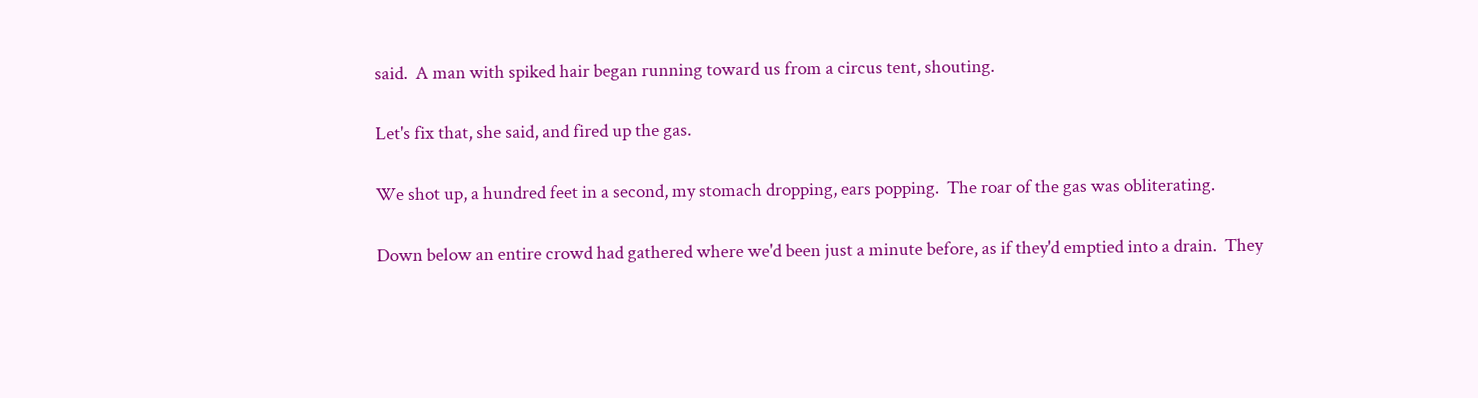said.  A man with spiked hair began running toward us from a circus tent, shouting.

Let's fix that, she said, and fired up the gas.

We shot up, a hundred feet in a second, my stomach dropping, ears popping.  The roar of the gas was obliterating.

Down below an entire crowd had gathered where we'd been just a minute before, as if they'd emptied into a drain.  They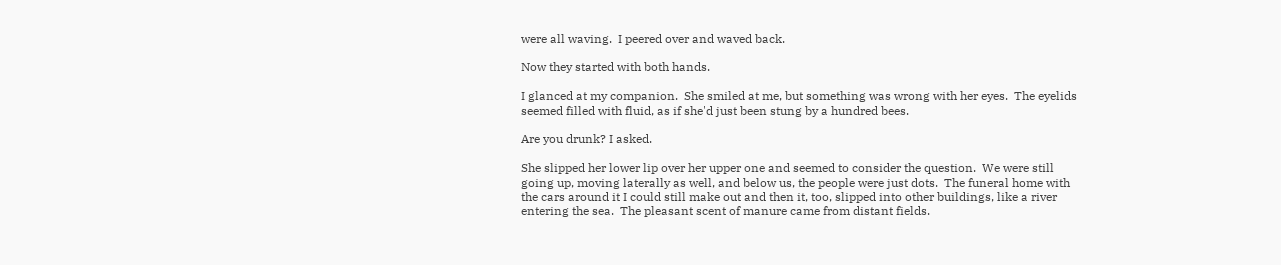were all waving.  I peered over and waved back.

Now they started with both hands.

I glanced at my companion.  She smiled at me, but something was wrong with her eyes.  The eyelids seemed filled with fluid, as if she'd just been stung by a hundred bees.

Are you drunk? I asked.

She slipped her lower lip over her upper one and seemed to consider the question.  We were still going up, moving laterally as well, and below us, the people were just dots.  The funeral home with the cars around it I could still make out and then it, too, slipped into other buildings, like a river entering the sea.  The pleasant scent of manure came from distant fields.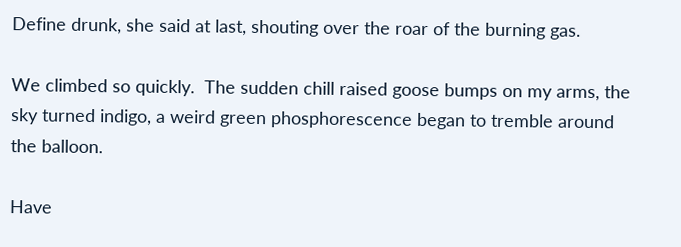Define drunk, she said at last, shouting over the roar of the burning gas.

We climbed so quickly.  The sudden chill raised goose bumps on my arms, the sky turned indigo, a weird green phosphorescence began to tremble around the balloon.

Have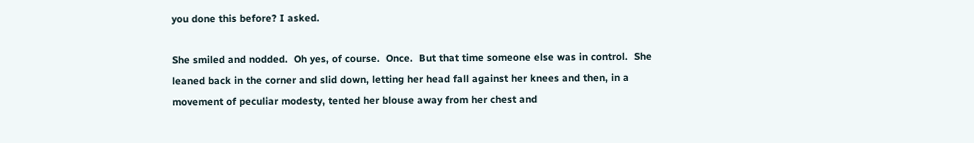you done this before? I asked.

She smiled and nodded.  Oh yes, of course.  Once.  But that time someone else was in control.  She leaned back in the corner and slid down, letting her head fall against her knees and then, in a movement of peculiar modesty, tented her blouse away from her chest and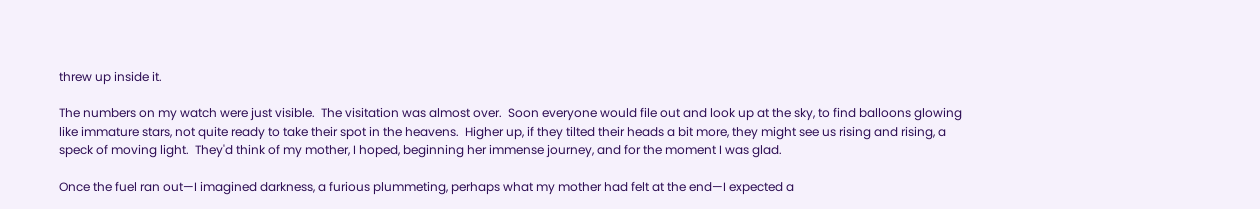threw up inside it.

The numbers on my watch were just visible.  The visitation was almost over.  Soon everyone would file out and look up at the sky, to find balloons glowing like immature stars, not quite ready to take their spot in the heavens.  Higher up, if they tilted their heads a bit more, they might see us rising and rising, a speck of moving light.  They'd think of my mother, I hoped, beginning her immense journey, and for the moment I was glad.

Once the fuel ran out—I imagined darkness, a furious plummeting, perhaps what my mother had felt at the end—I expected a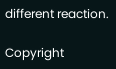different reaction.

Copyright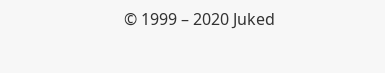© 1999 – 2020 Juked